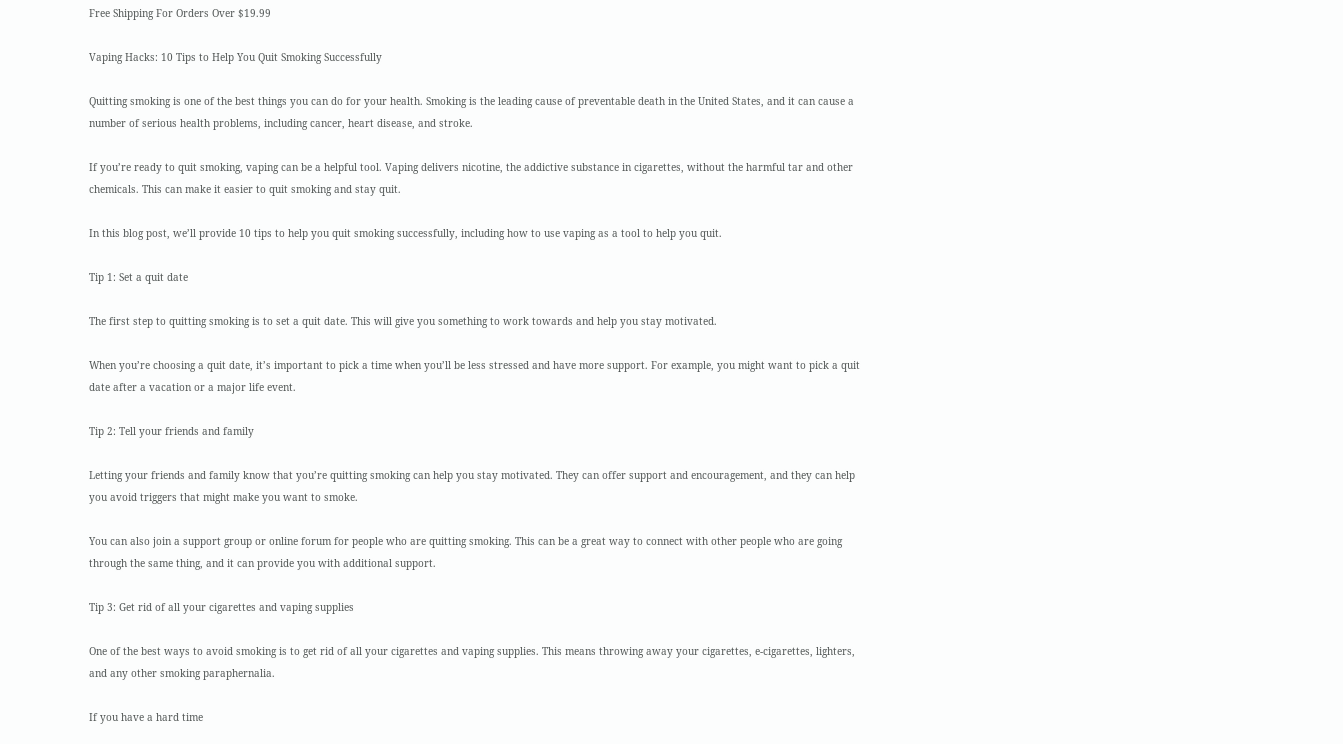Free Shipping For Orders Over $19.99

Vaping Hacks: 10 Tips to Help You Quit Smoking Successfully

Quitting smoking is one of the best things you can do for your health. Smoking is the leading cause of preventable death in the United States, and it can cause a number of serious health problems, including cancer, heart disease, and stroke.

If you’re ready to quit smoking, vaping can be a helpful tool. Vaping delivers nicotine, the addictive substance in cigarettes, without the harmful tar and other chemicals. This can make it easier to quit smoking and stay quit.

In this blog post, we’ll provide 10 tips to help you quit smoking successfully, including how to use vaping as a tool to help you quit.

Tip 1: Set a quit date

The first step to quitting smoking is to set a quit date. This will give you something to work towards and help you stay motivated.

When you’re choosing a quit date, it’s important to pick a time when you’ll be less stressed and have more support. For example, you might want to pick a quit date after a vacation or a major life event.

Tip 2: Tell your friends and family

Letting your friends and family know that you’re quitting smoking can help you stay motivated. They can offer support and encouragement, and they can help you avoid triggers that might make you want to smoke.

You can also join a support group or online forum for people who are quitting smoking. This can be a great way to connect with other people who are going through the same thing, and it can provide you with additional support.

Tip 3: Get rid of all your cigarettes and vaping supplies

One of the best ways to avoid smoking is to get rid of all your cigarettes and vaping supplies. This means throwing away your cigarettes, e-cigarettes, lighters, and any other smoking paraphernalia.

If you have a hard time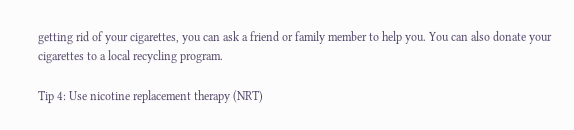getting rid of your cigarettes, you can ask a friend or family member to help you. You can also donate your cigarettes to a local recycling program.

Tip 4: Use nicotine replacement therapy (NRT)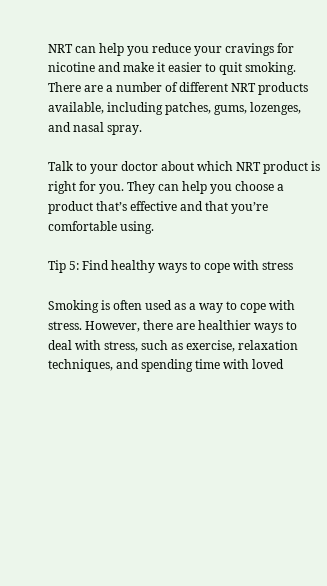NRT can help you reduce your cravings for nicotine and make it easier to quit smoking. There are a number of different NRT products available, including patches, gums, lozenges, and nasal spray.

Talk to your doctor about which NRT product is right for you. They can help you choose a product that’s effective and that you’re comfortable using.

Tip 5: Find healthy ways to cope with stress

Smoking is often used as a way to cope with stress. However, there are healthier ways to deal with stress, such as exercise, relaxation techniques, and spending time with loved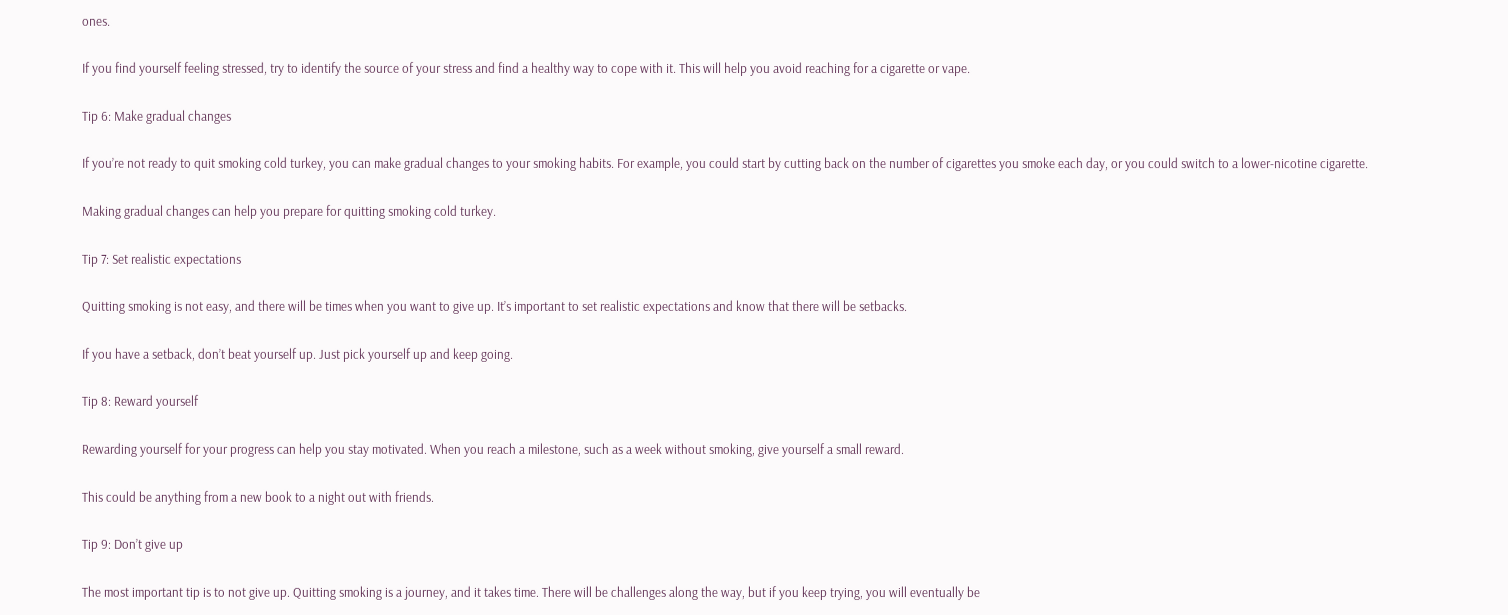ones.

If you find yourself feeling stressed, try to identify the source of your stress and find a healthy way to cope with it. This will help you avoid reaching for a cigarette or vape.

Tip 6: Make gradual changes

If you’re not ready to quit smoking cold turkey, you can make gradual changes to your smoking habits. For example, you could start by cutting back on the number of cigarettes you smoke each day, or you could switch to a lower-nicotine cigarette.

Making gradual changes can help you prepare for quitting smoking cold turkey.

Tip 7: Set realistic expectations

Quitting smoking is not easy, and there will be times when you want to give up. It’s important to set realistic expectations and know that there will be setbacks.

If you have a setback, don’t beat yourself up. Just pick yourself up and keep going.

Tip 8: Reward yourself

Rewarding yourself for your progress can help you stay motivated. When you reach a milestone, such as a week without smoking, give yourself a small reward.

This could be anything from a new book to a night out with friends.

Tip 9: Don’t give up

The most important tip is to not give up. Quitting smoking is a journey, and it takes time. There will be challenges along the way, but if you keep trying, you will eventually be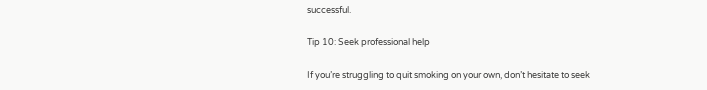successful.

Tip 10: Seek professional help

If you’re struggling to quit smoking on your own, don’t hesitate to seek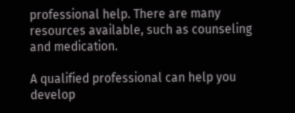professional help. There are many resources available, such as counseling and medication.

A qualified professional can help you develop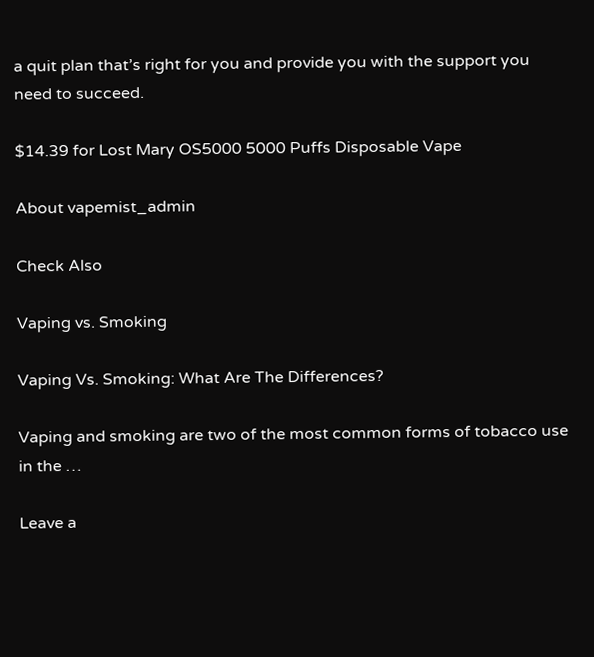a quit plan that’s right for you and provide you with the support you need to succeed.

$14.39 for Lost Mary OS5000 5000 Puffs Disposable Vape

About vapemist_admin

Check Also

Vaping vs. Smoking

Vaping Vs. Smoking: What Are The Differences?

Vaping and smoking are two of the most common forms of tobacco use in the …

Leave a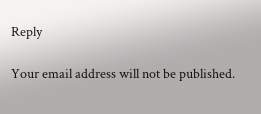Reply

Your email address will not be published.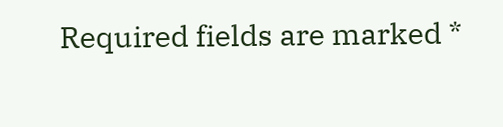Required fields are marked *